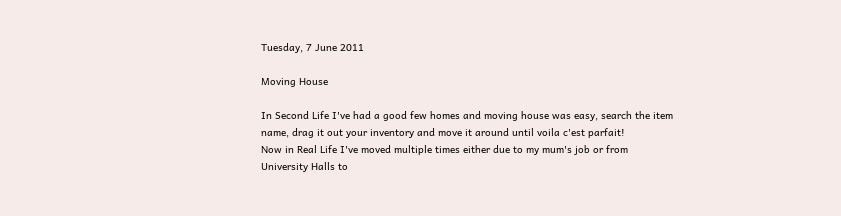Tuesday, 7 June 2011

Moving House

In Second Life I've had a good few homes and moving house was easy, search the item name, drag it out your inventory and move it around until voila c'est parfait!
Now in Real Life I've moved multiple times either due to my mum's job or from University Halls to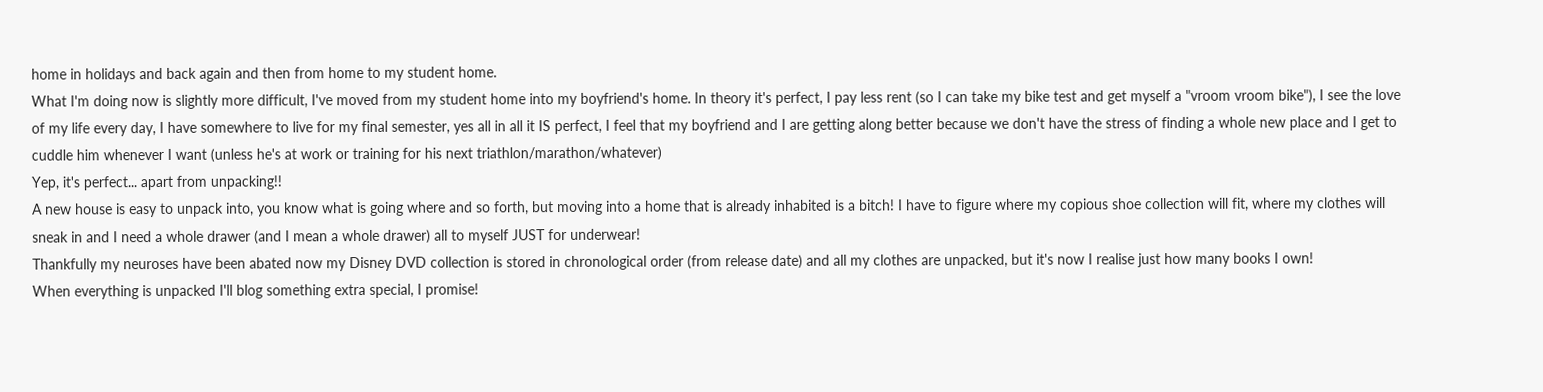home in holidays and back again and then from home to my student home.
What I'm doing now is slightly more difficult, I've moved from my student home into my boyfriend's home. In theory it's perfect, I pay less rent (so I can take my bike test and get myself a "vroom vroom bike"), I see the love of my life every day, I have somewhere to live for my final semester, yes all in all it IS perfect, I feel that my boyfriend and I are getting along better because we don't have the stress of finding a whole new place and I get to cuddle him whenever I want (unless he's at work or training for his next triathlon/marathon/whatever)
Yep, it's perfect... apart from unpacking!!
A new house is easy to unpack into, you know what is going where and so forth, but moving into a home that is already inhabited is a bitch! I have to figure where my copious shoe collection will fit, where my clothes will sneak in and I need a whole drawer (and I mean a whole drawer) all to myself JUST for underwear!
Thankfully my neuroses have been abated now my Disney DVD collection is stored in chronological order (from release date) and all my clothes are unpacked, but it's now I realise just how many books I own!
When everything is unpacked I'll blog something extra special, I promise!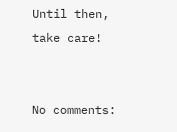Until then, take care!


No comments: